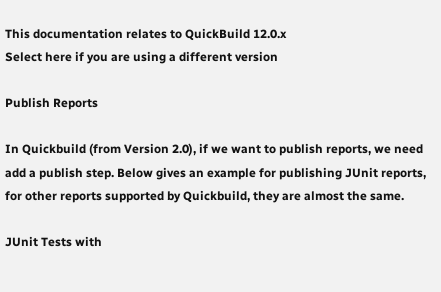This documentation relates to QuickBuild 12.0.x
Select here if you are using a different version

Publish Reports

In Quickbuild (from Version 2.0), if we want to publish reports, we need add a publish step. Below gives an example for publishing JUnit reports, for other reports supported by Quickbuild, they are almost the same.

JUnit Tests with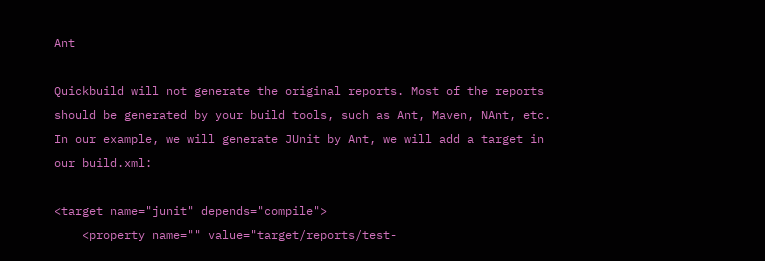Ant

Quickbuild will not generate the original reports. Most of the reports should be generated by your build tools, such as Ant, Maven, NAnt, etc. In our example, we will generate JUnit by Ant, we will add a target in our build.xml:

<target name="junit" depends="compile">
    <property name="" value="target/reports/test-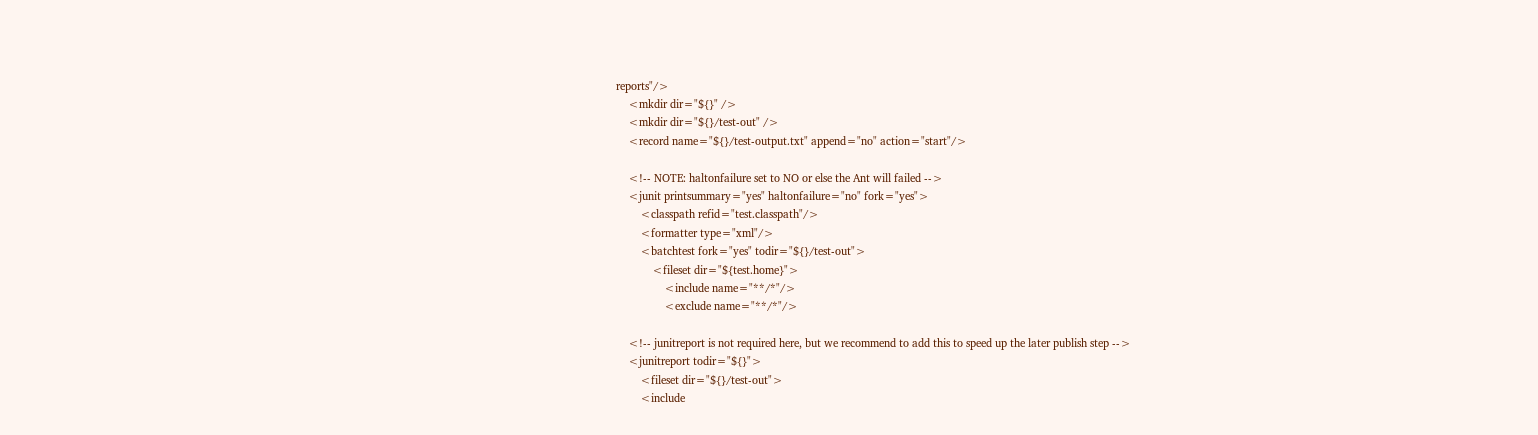reports"/>
    <mkdir dir="${}" />
    <mkdir dir="${}/test-out" />
    <record name="${}/test-output.txt" append="no" action="start"/>

    <!-- NOTE: haltonfailure set to NO or else the Ant will failed -->
    <junit printsummary="yes" haltonfailure="no" fork="yes">
        <classpath refid="test.classpath"/>
        <formatter type="xml"/>
        <batchtest fork="yes" todir="${}/test-out">
            <fileset dir="${test.home}">
                <include name="**/*"/>
                <exclude name="**/*"/>

    <!-- junitreport is not required here, but we recommend to add this to speed up the later publish step -->
    <junitreport todir="${}">
        <fileset dir="${}/test-out">
        <include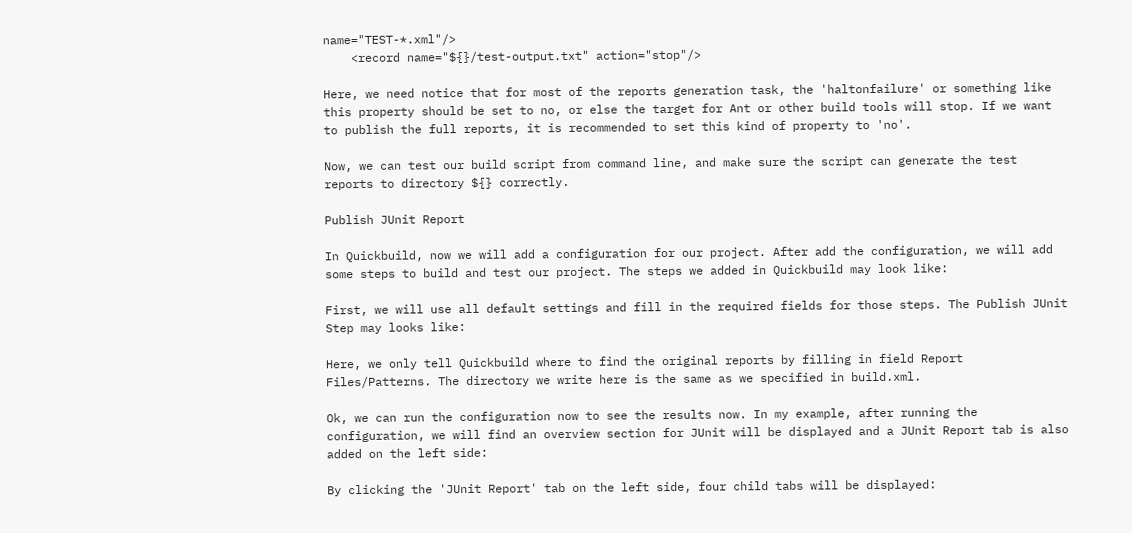name="TEST-*.xml"/>
    <record name="${}/test-output.txt" action="stop"/>

Here, we need notice that for most of the reports generation task, the 'haltonfailure' or something like this property should be set to no, or else the target for Ant or other build tools will stop. If we want to publish the full reports, it is recommended to set this kind of property to 'no'.

Now, we can test our build script from command line, and make sure the script can generate the test reports to directory ${} correctly.

Publish JUnit Report

In Quickbuild, now we will add a configuration for our project. After add the configuration, we will add some steps to build and test our project. The steps we added in Quickbuild may look like:

First, we will use all default settings and fill in the required fields for those steps. The Publish JUnit Step may looks like:

Here, we only tell Quickbuild where to find the original reports by filling in field Report Files/Patterns. The directory we write here is the same as we specified in build.xml.

Ok, we can run the configuration now to see the results now. In my example, after running the configuration, we will find an overview section for JUnit will be displayed and a JUnit Report tab is also added on the left side:

By clicking the 'JUnit Report' tab on the left side, four child tabs will be displayed: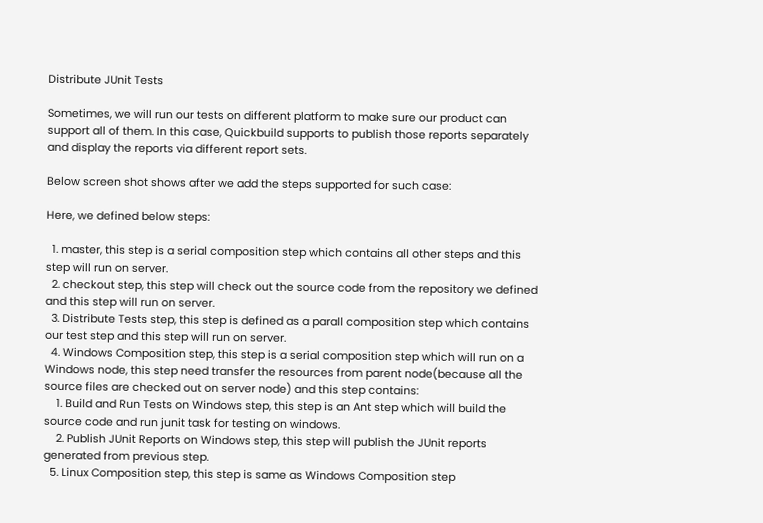Distribute JUnit Tests

Sometimes, we will run our tests on different platform to make sure our product can support all of them. In this case, Quickbuild supports to publish those reports separately and display the reports via different report sets.

Below screen shot shows after we add the steps supported for such case:

Here, we defined below steps:

  1. master, this step is a serial composition step which contains all other steps and this step will run on server.
  2. checkout step, this step will check out the source code from the repository we defined and this step will run on server.
  3. Distribute Tests step, this step is defined as a parall composition step which contains our test step and this step will run on server.
  4. Windows Composition step, this step is a serial composition step which will run on a Windows node, this step need transfer the resources from parent node(because all the source files are checked out on server node) and this step contains:
    1. Build and Run Tests on Windows step, this step is an Ant step which will build the source code and run junit task for testing on windows.
    2. Publish JUnit Reports on Windows step, this step will publish the JUnit reports generated from previous step.
  5. Linux Composition step, this step is same as Windows Composition step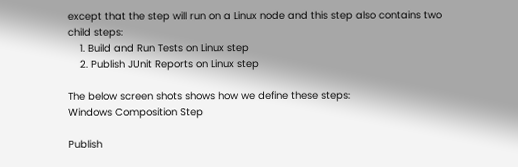except that the step will run on a Linux node and this step also contains two child steps:
    1. Build and Run Tests on Linux step
    2. Publish JUnit Reports on Linux step

The below screen shots shows how we define these steps:
Windows Composition Step

Publish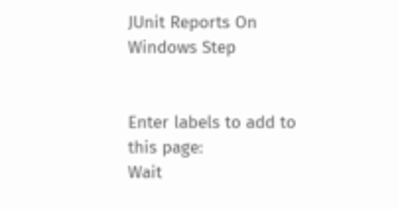JUnit Reports On Windows Step


Enter labels to add to this page:
Wait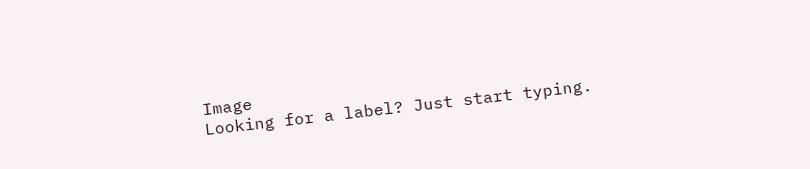Image
Looking for a label? Just start typing.